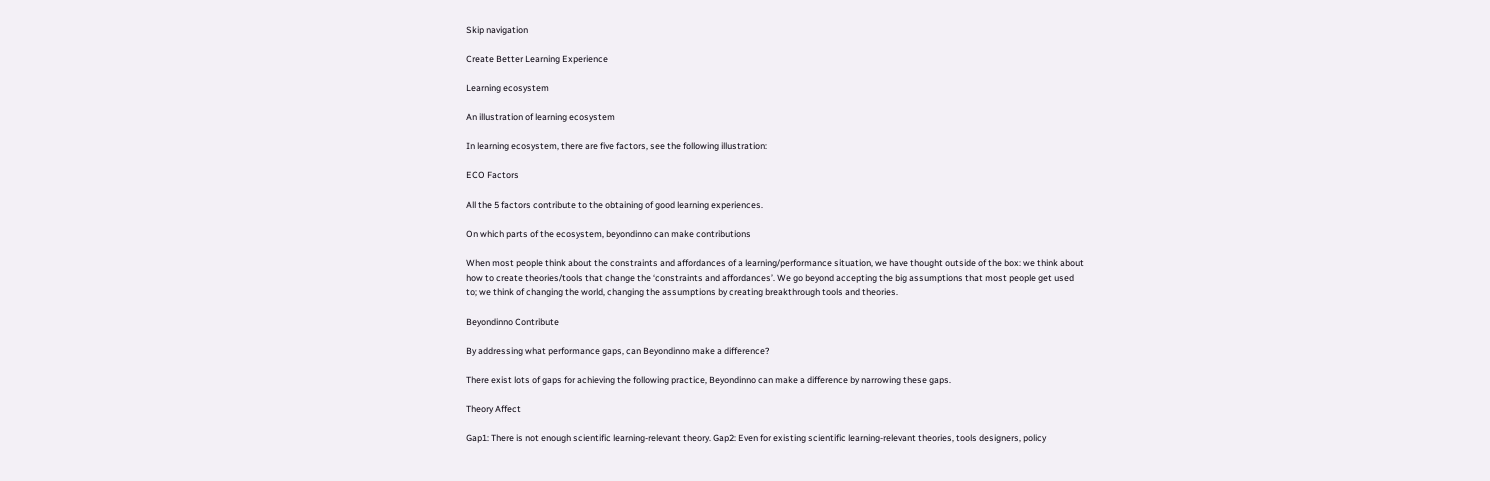Skip navigation

Create Better Learning Experience

Learning ecosystem

An illustration of learning ecosystem

In learning ecosystem, there are five factors, see the following illustration:

ECO Factors

All the 5 factors contribute to the obtaining of good learning experiences.

On which parts of the ecosystem, beyondinno can make contributions

When most people think about the constraints and affordances of a learning/performance situation, we have thought outside of the box: we think about how to create theories/tools that change the ‘constraints and affordances’. We go beyond accepting the big assumptions that most people get used to; we think of changing the world, changing the assumptions by creating breakthrough tools and theories.

Beyondinno Contribute

By addressing what performance gaps, can Beyondinno make a difference?

There exist lots of gaps for achieving the following practice, Beyondinno can make a difference by narrowing these gaps.

Theory Affect

Gap1: There is not enough scientific learning-relevant theory. Gap2: Even for existing scientific learning-relevant theories, tools designers, policy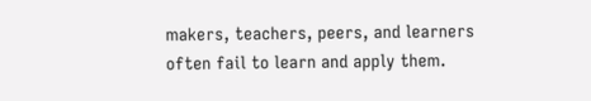makers, teachers, peers, and learners often fail to learn and apply them.